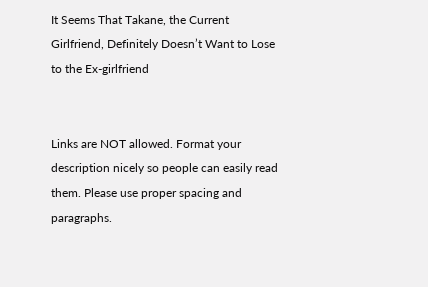It Seems That Takane, the Current Girlfriend, Definitely Doesn’t Want to Lose to the Ex-girlfriend


Links are NOT allowed. Format your description nicely so people can easily read them. Please use proper spacing and paragraphs.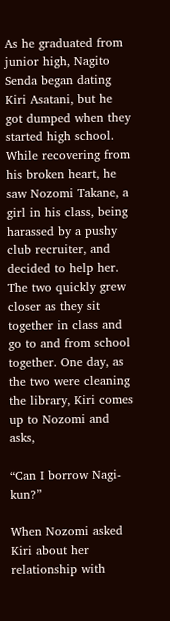As he graduated from junior high, Nagito Senda began dating Kiri Asatani, but he got dumped when they started high school. While recovering from his broken heart, he saw Nozomi Takane, a girl in his class, being harassed by a pushy club recruiter, and decided to help her. The two quickly grew closer as they sit together in class and go to and from school together. One day, as the two were cleaning the library, Kiri comes up to Nozomi and asks,

“Can I borrow Nagi-kun?”

When Nozomi asked Kiri about her relationship with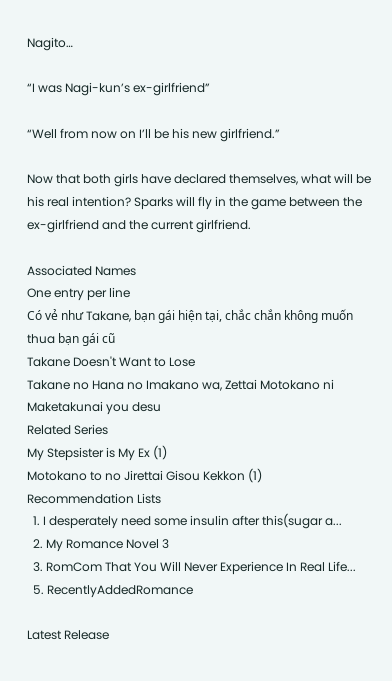Nagito…

“I was Nagi-kun’s ex-girlfriend”

“Well from now on I’ll be his new girlfriend.”

Now that both girls have declared themselves, what will be his real intention? Sparks will fly in the game between the ex-girlfriend and the current girlfriend.

Associated Names
One entry per line
Có vẻ như Takane, bạn gái hiện tại, chắc chắn không muốn thua bạn gái cũ
Takane Doesn't Want to Lose
Takane no Hana no Imakano wa, Zettai Motokano ni Maketakunai you desu
Related Series
My Stepsister is My Ex (1)
Motokano to no Jirettai Gisou Kekkon (1)
Recommendation Lists
  1. I desperately need some insulin after this(sugar a...
  2. My Romance Novel 3
  3. RomCom That You Will Never Experience In Real Life...
  5. RecentlyAddedRomance

Latest Release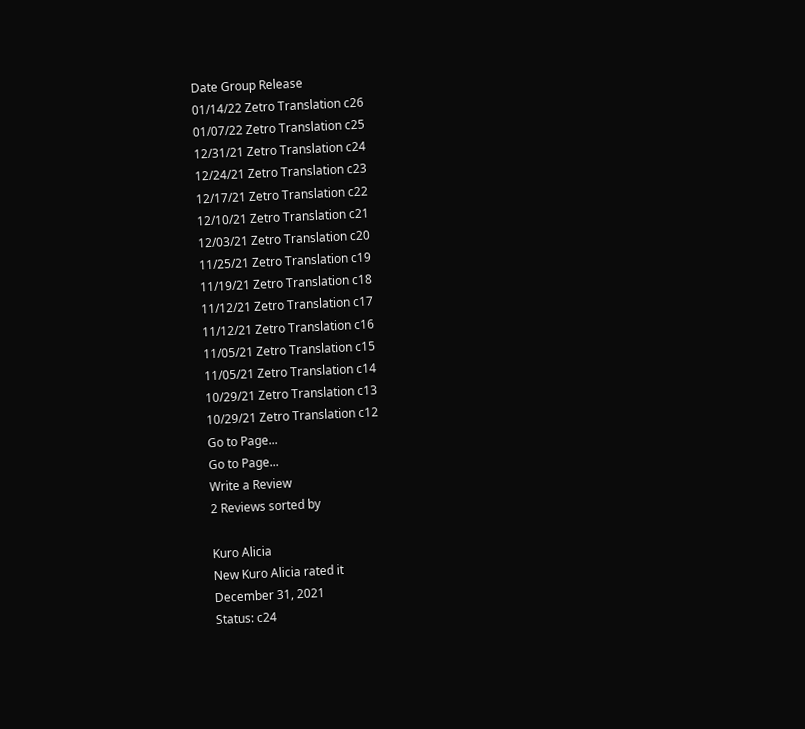Date Group Release
01/14/22 Zetro Translation c26
01/07/22 Zetro Translation c25
12/31/21 Zetro Translation c24
12/24/21 Zetro Translation c23
12/17/21 Zetro Translation c22
12/10/21 Zetro Translation c21
12/03/21 Zetro Translation c20
11/25/21 Zetro Translation c19
11/19/21 Zetro Translation c18
11/12/21 Zetro Translation c17
11/12/21 Zetro Translation c16
11/05/21 Zetro Translation c15
11/05/21 Zetro Translation c14
10/29/21 Zetro Translation c13
10/29/21 Zetro Translation c12
Go to Page...
Go to Page...
Write a Review
2 Reviews sorted by

Kuro Alicia
New Kuro Alicia rated it
December 31, 2021
Status: c24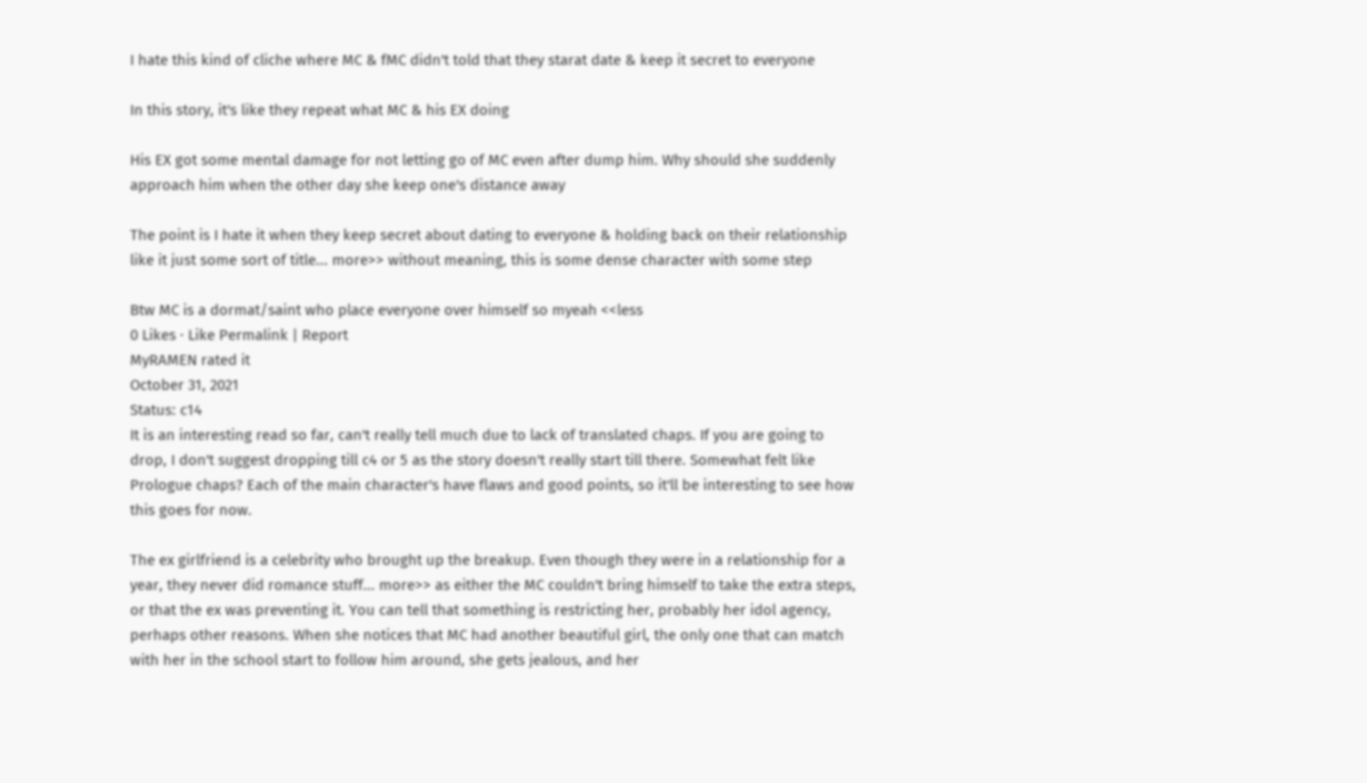I hate this kind of cliche where MC & fMC didn't told that they starat date & keep it secret to everyone

In this story, it's like they repeat what MC & his EX doing

His EX got some mental damage for not letting go of MC even after dump him. Why should she suddenly approach him when the other day she keep one's distance away

The point is I hate it when they keep secret about dating to everyone & holding back on their relationship like it just some sort of title... more>> without meaning, this is some dense character with some step

Btw MC is a dormat/saint who place everyone over himself so myeah <<less
0 Likes · Like Permalink | Report
MyRAMEN rated it
October 31, 2021
Status: c14
It is an interesting read so far, can't really tell much due to lack of translated chaps. If you are going to drop, I don't suggest dropping till c4 or 5 as the story doesn't really start till there. Somewhat felt like Prologue chaps? Each of the main character's have flaws and good points, so it'll be interesting to see how this goes for now.

The ex girlfriend is a celebrity who brought up the breakup. Even though they were in a relationship for a year, they never did romance stuff... more>> as either the MC couldn't bring himself to take the extra steps, or that the ex was preventing it. You can tell that something is restricting her, probably her idol agency, perhaps other reasons. When she notices that MC had another beautiful girl, the only one that can match with her in the school start to follow him around, she gets jealous, and her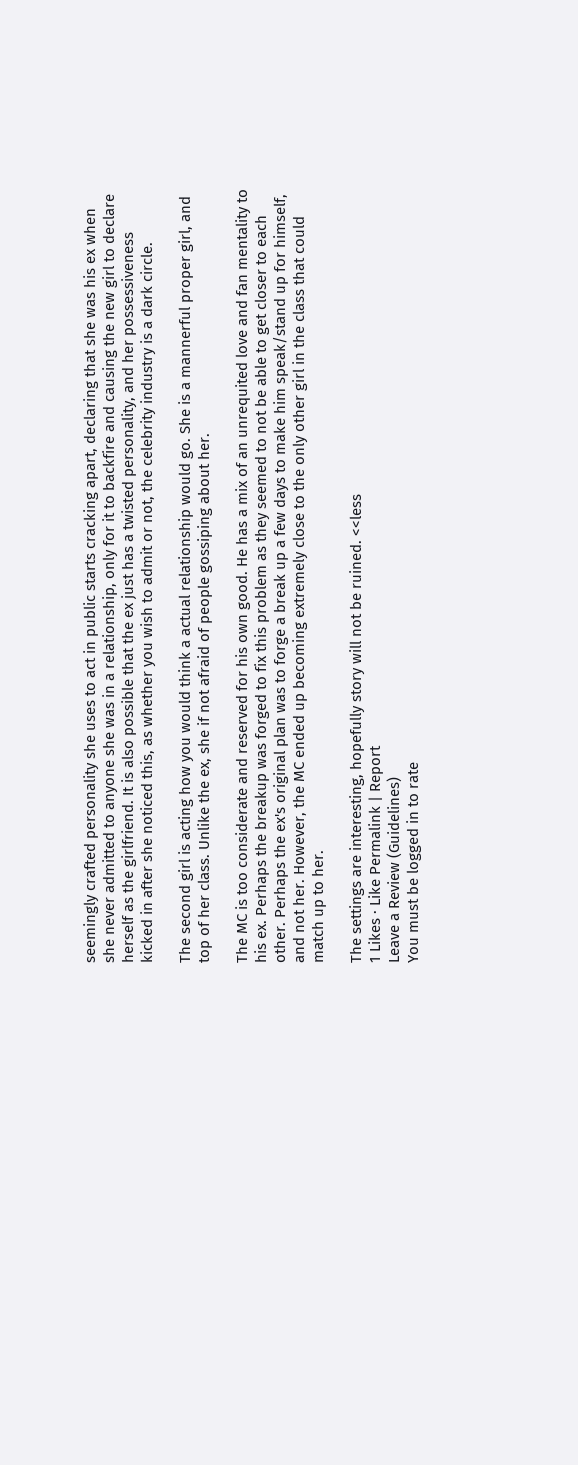seemingly crafted personality she uses to act in public starts cracking apart, declaring that she was his ex when she never admitted to anyone she was in a relationship, only for it to backfire and causing the new girl to declare herself as the girlfriend. It is also possible that the ex just has a twisted personality, and her possessiveness kicked in after she noticed this, as whether you wish to admit or not, the celebrity industry is a dark circle.

The second girl is acting how you would think a actual relationship would go. She is a mannerful proper girl, and top of her class. Unlike the ex, she if not afraid of people gossiping about her.

The MC is too considerate and reserved for his own good. He has a mix of an unrequited love and fan mentality to his ex. Perhaps the breakup was forged to fix this problem as they seemed to not be able to get closer to each other. Perhaps the ex's original plan was to forge a break up a few days to make him speak/stand up for himself, and not her. However, the MC ended up becoming extremely close to the only other girl in the class that could match up to her.

The settings are interesting, hopefully story will not be ruined. <<less
1 Likes · Like Permalink | Report
Leave a Review (Guidelines)
You must be logged in to rate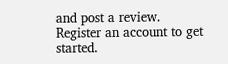and post a review. Register an account to get started.